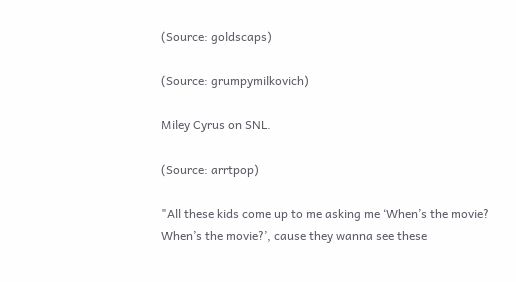(Source: goldscaps)

(Source: grumpymilkovich)

Miley Cyrus on SNL.

(Source: arrtpop)

"All these kids come up to me asking me ‘When’s the movie? When’s the movie?’, cause they wanna see these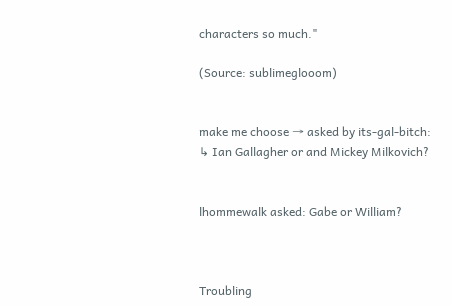characters so much."

(Source: sublimeglooom)


make me choose → asked by its-gal-bitch:
↳ Ian Gallagher or and Mickey Milkovich?


lhommewalk asked: Gabe or William?



Troubling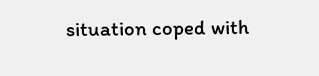situation coped with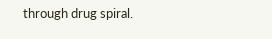through drug spiral.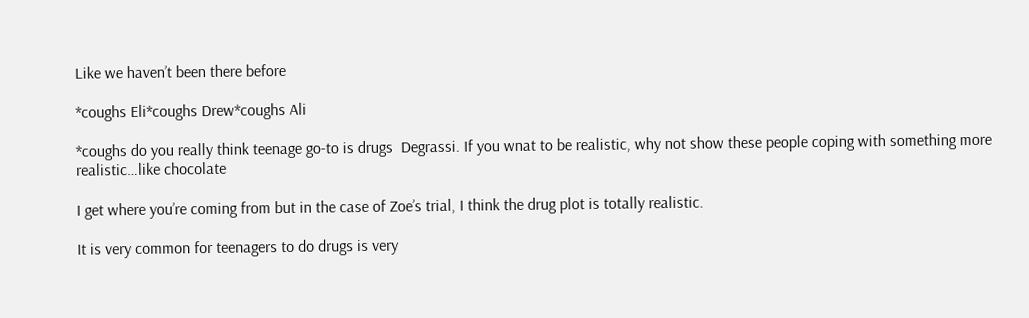Like we haven’t been there before

*coughs Eli*coughs Drew*coughs Ali

*coughs do you really think teenage go-to is drugs  Degrassi. If you wnat to be realistic, why not show these people coping with something more realistic…like chocolate

I get where you’re coming from but in the case of Zoe’s trial, I think the drug plot is totally realistic.

It is very common for teenagers to do drugs is very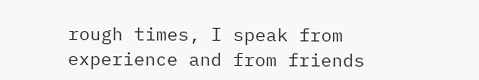rough times, I speak from experience and from friends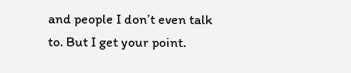and people I don’t even talk to. But I get your point.